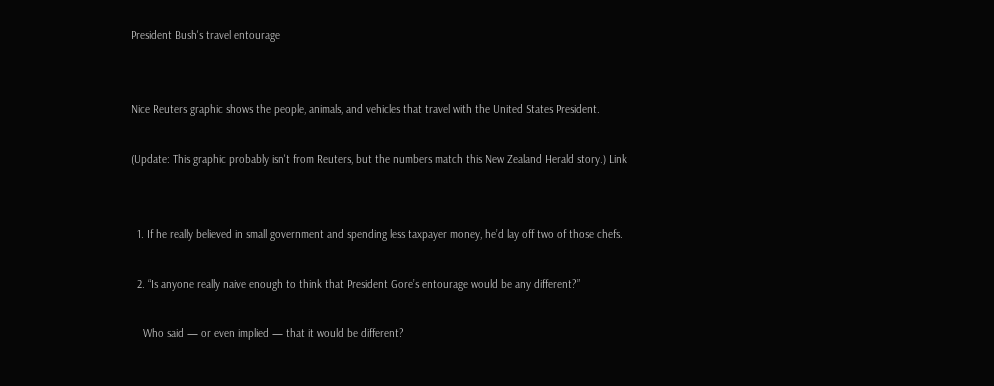President Bush's travel entourage


Nice Reuters graphic shows the people, animals, and vehicles that travel with the United States President.

(Update: This graphic probably isn't from Reuters, but the numbers match this New Zealand Herald story.) Link


  1. If he really believed in small government and spending less taxpayer money, he’d lay off two of those chefs.

  2. “Is anyone really naive enough to think that President Gore’s entourage would be any different?”

    Who said — or even implied — that it would be different?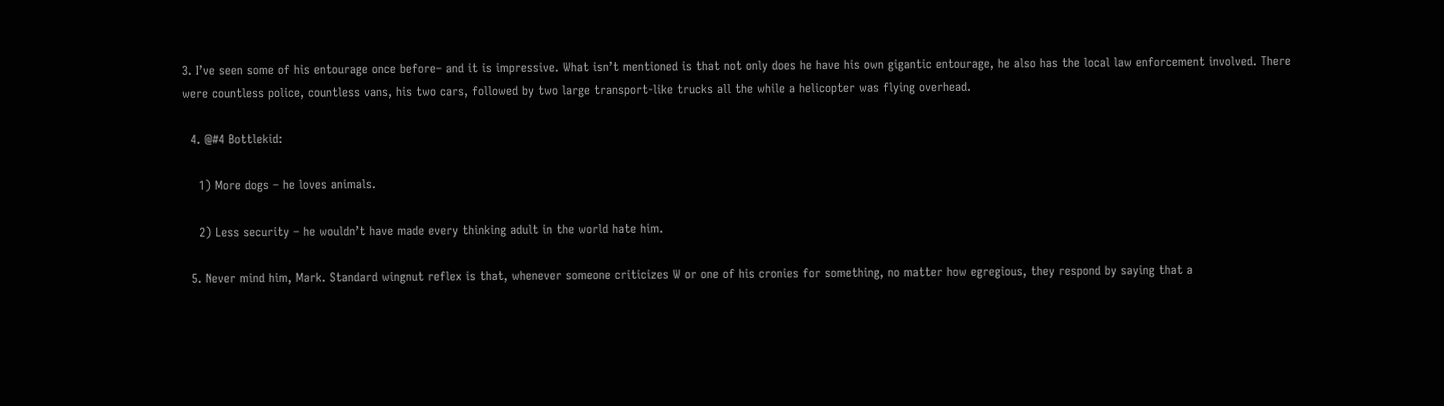3. I’ve seen some of his entourage once before– and it is impressive. What isn’t mentioned is that not only does he have his own gigantic entourage, he also has the local law enforcement involved. There were countless police, countless vans, his two cars, followed by two large transport-like trucks all the while a helicopter was flying overhead.

  4. @#4 Bottlekid:

    1) More dogs – he loves animals.

    2) Less security – he wouldn’t have made every thinking adult in the world hate him.

  5. Never mind him, Mark. Standard wingnut reflex is that, whenever someone criticizes W or one of his cronies for something, no matter how egregious, they respond by saying that a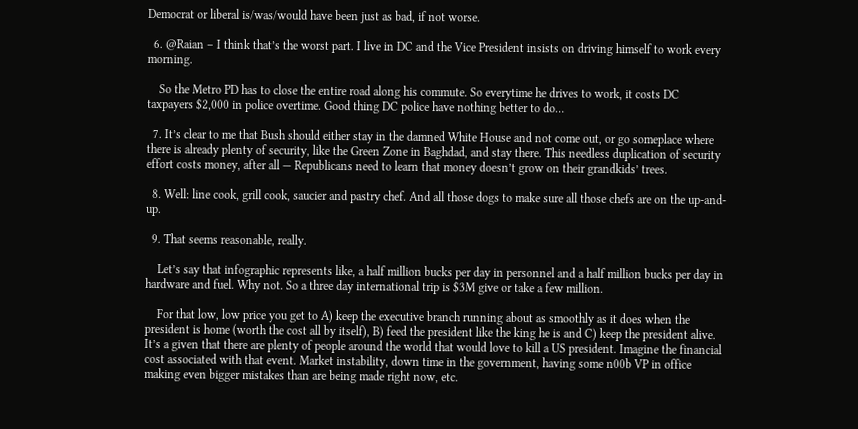Democrat or liberal is/was/would have been just as bad, if not worse.

  6. @Raian – I think that’s the worst part. I live in DC and the Vice President insists on driving himself to work every morning.

    So the Metro PD has to close the entire road along his commute. So everytime he drives to work, it costs DC taxpayers $2,000 in police overtime. Good thing DC police have nothing better to do…

  7. It’s clear to me that Bush should either stay in the damned White House and not come out, or go someplace where there is already plenty of security, like the Green Zone in Baghdad, and stay there. This needless duplication of security effort costs money, after all — Republicans need to learn that money doesn’t grow on their grandkids’ trees.

  8. Well: line cook, grill cook, saucier and pastry chef. And all those dogs to make sure all those chefs are on the up-and-up.

  9. That seems reasonable, really.

    Let’s say that infographic represents like, a half million bucks per day in personnel and a half million bucks per day in hardware and fuel. Why not. So a three day international trip is $3M give or take a few million.

    For that low, low price you get to A) keep the executive branch running about as smoothly as it does when the president is home (worth the cost all by itself), B) feed the president like the king he is and C) keep the president alive. It’s a given that there are plenty of people around the world that would love to kill a US president. Imagine the financial cost associated with that event. Market instability, down time in the government, having some n00b VP in office making even bigger mistakes than are being made right now, etc.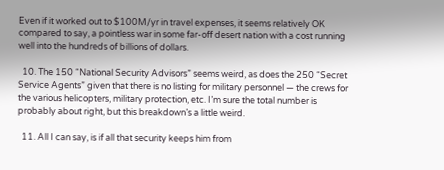Even if it worked out to $100M/yr in travel expenses, it seems relatively OK compared to say, a pointless war in some far-off desert nation with a cost running well into the hundreds of billions of dollars.

  10. The 150 “National Security Advisors” seems weird, as does the 250 “Secret Service Agents” given that there is no listing for military personnel — the crews for the various helicopters, military protection, etc. I’m sure the total number is probably about right, but this breakdown’s a little weird.

  11. All I can say, is if all that security keeps him from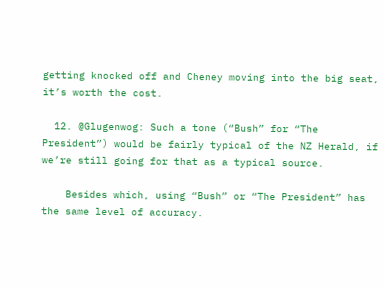getting knocked off and Cheney moving into the big seat, it’s worth the cost.

  12. @Glugenwog: Such a tone (“Bush” for “The President”) would be fairly typical of the NZ Herald, if we’re still going for that as a typical source.

    Besides which, using “Bush” or “The President” has the same level of accuracy.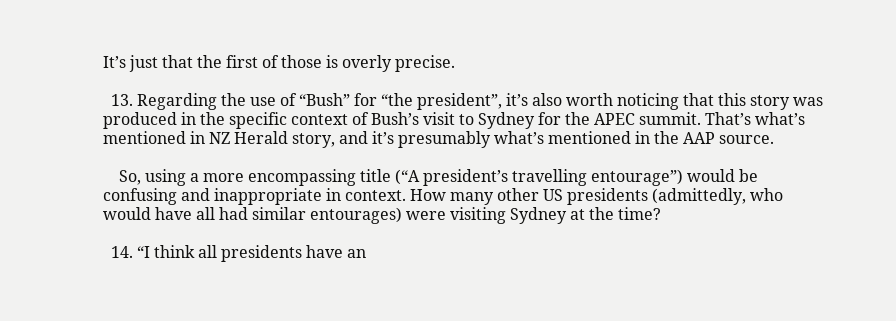It’s just that the first of those is overly precise.

  13. Regarding the use of “Bush” for “the president”, it’s also worth noticing that this story was produced in the specific context of Bush’s visit to Sydney for the APEC summit. That’s what’s mentioned in NZ Herald story, and it’s presumably what’s mentioned in the AAP source.

    So, using a more encompassing title (“A president’s travelling entourage”) would be confusing and inappropriate in context. How many other US presidents (admittedly, who would have all had similar entourages) were visiting Sydney at the time?

  14. “I think all presidents have an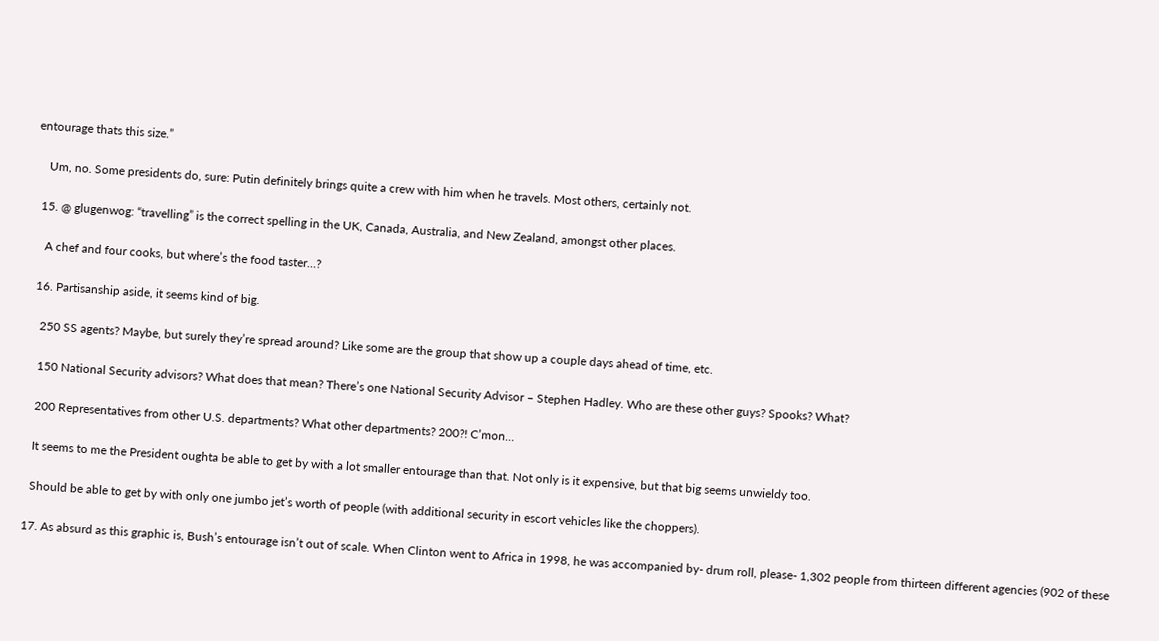entourage thats this size.”

    Um, no. Some presidents do, sure: Putin definitely brings quite a crew with him when he travels. Most others, certainly not.

  15. @ glugenwog: “travelling” is the correct spelling in the UK, Canada, Australia, and New Zealand, amongst other places.

    A chef and four cooks, but where’s the food taster…?

  16. Partisanship aside, it seems kind of big.

    250 SS agents? Maybe, but surely they’re spread around? Like some are the group that show up a couple days ahead of time, etc.

    150 National Security advisors? What does that mean? There’s one National Security Advisor – Stephen Hadley. Who are these other guys? Spooks? What?

    200 Representatives from other U.S. departments? What other departments? 200?! C’mon…

    It seems to me the President oughta be able to get by with a lot smaller entourage than that. Not only is it expensive, but that big seems unwieldy too.

    Should be able to get by with only one jumbo jet’s worth of people (with additional security in escort vehicles like the choppers).

  17. As absurd as this graphic is, Bush’s entourage isn’t out of scale. When Clinton went to Africa in 1998, he was accompanied by- drum roll, please- 1,302 people from thirteen different agencies (902 of these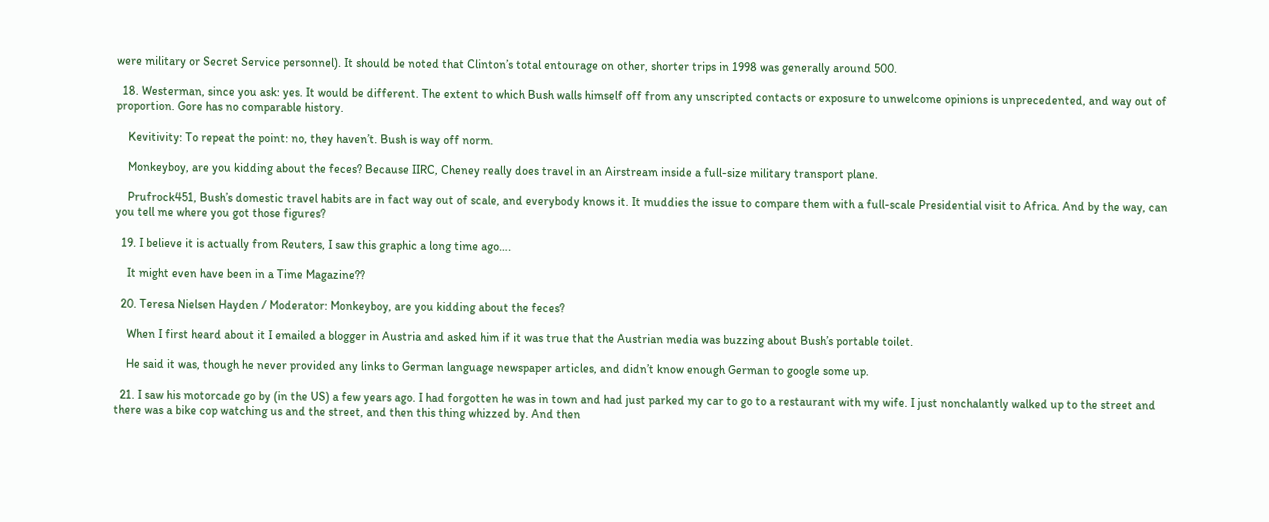were military or Secret Service personnel). It should be noted that Clinton’s total entourage on other, shorter trips in 1998 was generally around 500.

  18. Westerman, since you ask: yes. It would be different. The extent to which Bush walls himself off from any unscripted contacts or exposure to unwelcome opinions is unprecedented, and way out of proportion. Gore has no comparable history.

    Kevitivity: To repeat the point: no, they haven’t. Bush is way off norm.

    Monkeyboy, are you kidding about the feces? Because IIRC, Cheney really does travel in an Airstream inside a full-size military transport plane.

    Prufrock451, Bush’s domestic travel habits are in fact way out of scale, and everybody knows it. It muddies the issue to compare them with a full-scale Presidential visit to Africa. And by the way, can you tell me where you got those figures?

  19. I believe it is actually from Reuters, I saw this graphic a long time ago….

    It might even have been in a Time Magazine??

  20. Teresa Nielsen Hayden / Moderator: Monkeyboy, are you kidding about the feces?

    When I first heard about it I emailed a blogger in Austria and asked him if it was true that the Austrian media was buzzing about Bush’s portable toilet.

    He said it was, though he never provided any links to German language newspaper articles, and didn’t know enough German to google some up.

  21. I saw his motorcade go by (in the US) a few years ago. I had forgotten he was in town and had just parked my car to go to a restaurant with my wife. I just nonchalantly walked up to the street and there was a bike cop watching us and the street, and then this thing whizzed by. And then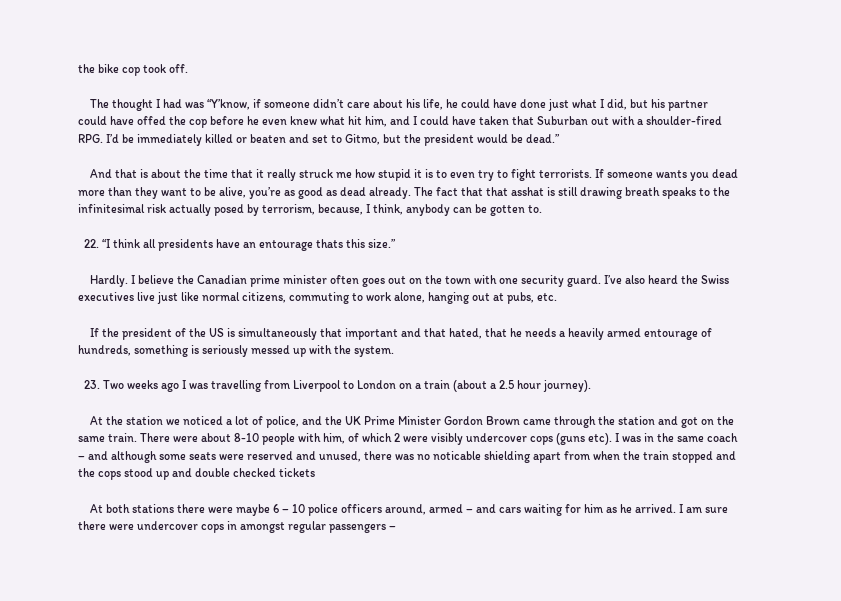the bike cop took off.

    The thought I had was “Y’know, if someone didn’t care about his life, he could have done just what I did, but his partner could have offed the cop before he even knew what hit him, and I could have taken that Suburban out with a shoulder-fired RPG. I’d be immediately killed or beaten and set to Gitmo, but the president would be dead.”

    And that is about the time that it really struck me how stupid it is to even try to fight terrorists. If someone wants you dead more than they want to be alive, you’re as good as dead already. The fact that that asshat is still drawing breath speaks to the infinitesimal risk actually posed by terrorism, because, I think, anybody can be gotten to.

  22. “I think all presidents have an entourage thats this size.”

    Hardly. I believe the Canadian prime minister often goes out on the town with one security guard. I’ve also heard the Swiss executives live just like normal citizens, commuting to work alone, hanging out at pubs, etc.

    If the president of the US is simultaneously that important and that hated, that he needs a heavily armed entourage of hundreds, something is seriously messed up with the system.

  23. Two weeks ago I was travelling from Liverpool to London on a train (about a 2.5 hour journey).

    At the station we noticed a lot of police, and the UK Prime Minister Gordon Brown came through the station and got on the same train. There were about 8-10 people with him, of which 2 were visibly undercover cops (guns etc). I was in the same coach – and although some seats were reserved and unused, there was no noticable shielding apart from when the train stopped and the cops stood up and double checked tickets

    At both stations there were maybe 6 – 10 police officers around, armed – and cars waiting for him as he arrived. I am sure there were undercover cops in amongst regular passengers –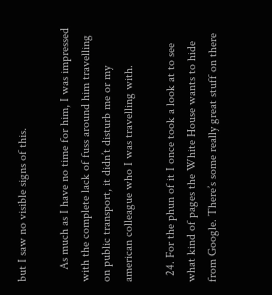but I saw no visible signs of this.

    As much as I have no time for him, I was impressed with the complete lack of fuss around him travelling on public transport, it didn’t disturb me or my american colleague who I was travelling with.

  24. For the phun of it I once took a look at to see what kind of pages the White House wants to hide from Google. There’s some really great stuff on there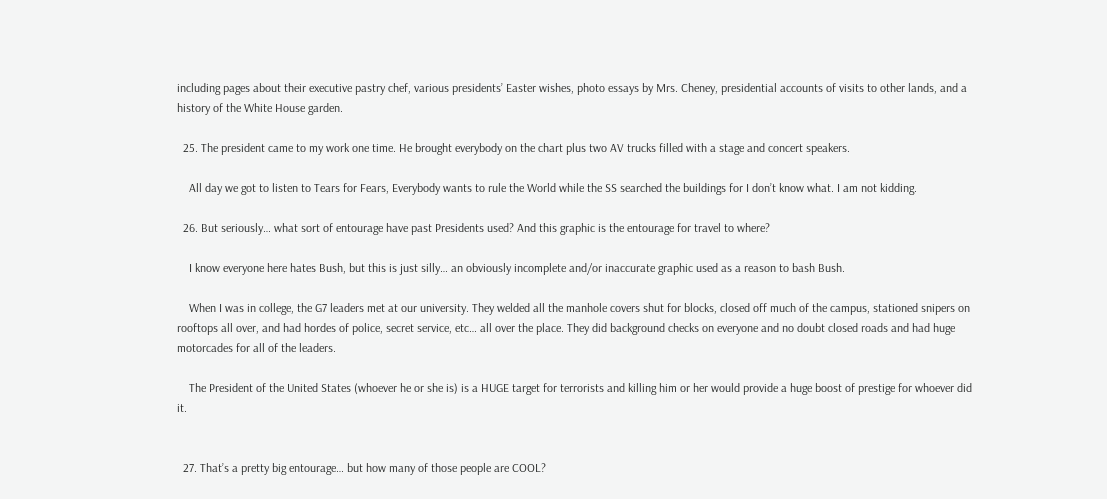including pages about their executive pastry chef, various presidents’ Easter wishes, photo essays by Mrs. Cheney, presidential accounts of visits to other lands, and a history of the White House garden.

  25. The president came to my work one time. He brought everybody on the chart plus two AV trucks filled with a stage and concert speakers.

    All day we got to listen to Tears for Fears, Everybody wants to rule the World while the SS searched the buildings for I don’t know what. I am not kidding.

  26. But seriously… what sort of entourage have past Presidents used? And this graphic is the entourage for travel to where?

    I know everyone here hates Bush, but this is just silly… an obviously incomplete and/or inaccurate graphic used as a reason to bash Bush.

    When I was in college, the G7 leaders met at our university. They welded all the manhole covers shut for blocks, closed off much of the campus, stationed snipers on rooftops all over, and had hordes of police, secret service, etc… all over the place. They did background checks on everyone and no doubt closed roads and had huge motorcades for all of the leaders.

    The President of the United States (whoever he or she is) is a HUGE target for terrorists and killing him or her would provide a huge boost of prestige for whoever did it.


  27. That’s a pretty big entourage… but how many of those people are COOL?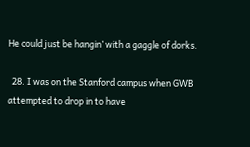He could just be hangin’ with a gaggle of dorks.

  28. I was on the Stanford campus when GWB attempted to drop in to have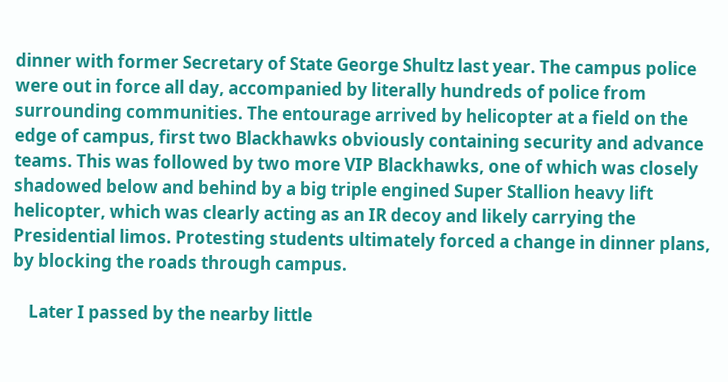dinner with former Secretary of State George Shultz last year. The campus police were out in force all day, accompanied by literally hundreds of police from surrounding communities. The entourage arrived by helicopter at a field on the edge of campus, first two Blackhawks obviously containing security and advance teams. This was followed by two more VIP Blackhawks, one of which was closely shadowed below and behind by a big triple engined Super Stallion heavy lift helicopter, which was clearly acting as an IR decoy and likely carrying the Presidential limos. Protesting students ultimately forced a change in dinner plans, by blocking the roads through campus.

    Later I passed by the nearby little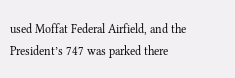used Moffat Federal Airfield, and the President’s 747 was parked there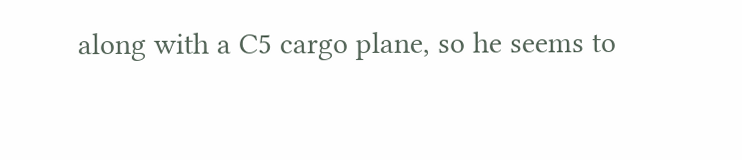along with a C5 cargo plane, so he seems to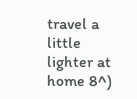travel a little lighter at home 8^)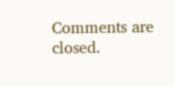Comments are closed.